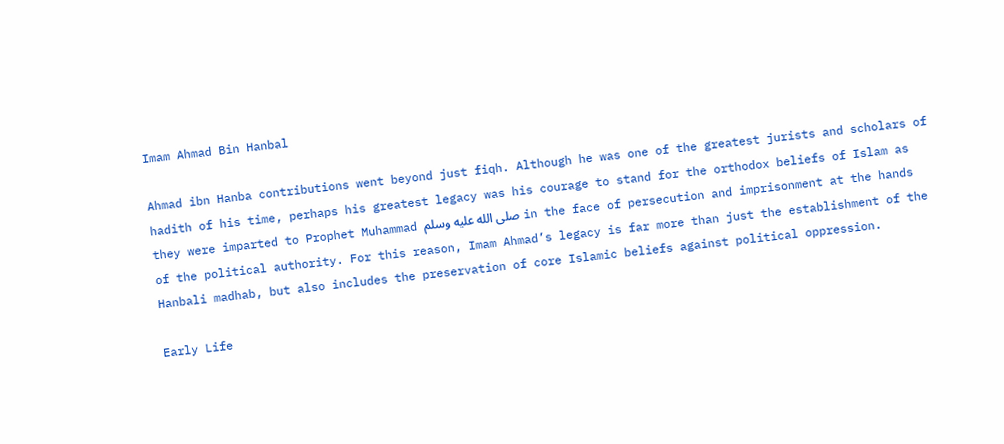Imam Ahmad Bin Hanbal

Ahmad ibn Hanba contributions went beyond just fiqh. Although he was one of the greatest jurists and scholars of hadith of his time, perhaps his greatest legacy was his courage to stand for the orthodox beliefs of Islam as they were imparted to Prophet Muhammad صلى الله عليه وسلم in the face of persecution and imprisonment at the hands of the political authority. For this reason, Imam Ahmad’s legacy is far more than just the establishment of the Hanbali madhab, but also includes the preservation of core Islamic beliefs against political oppression.

Early Life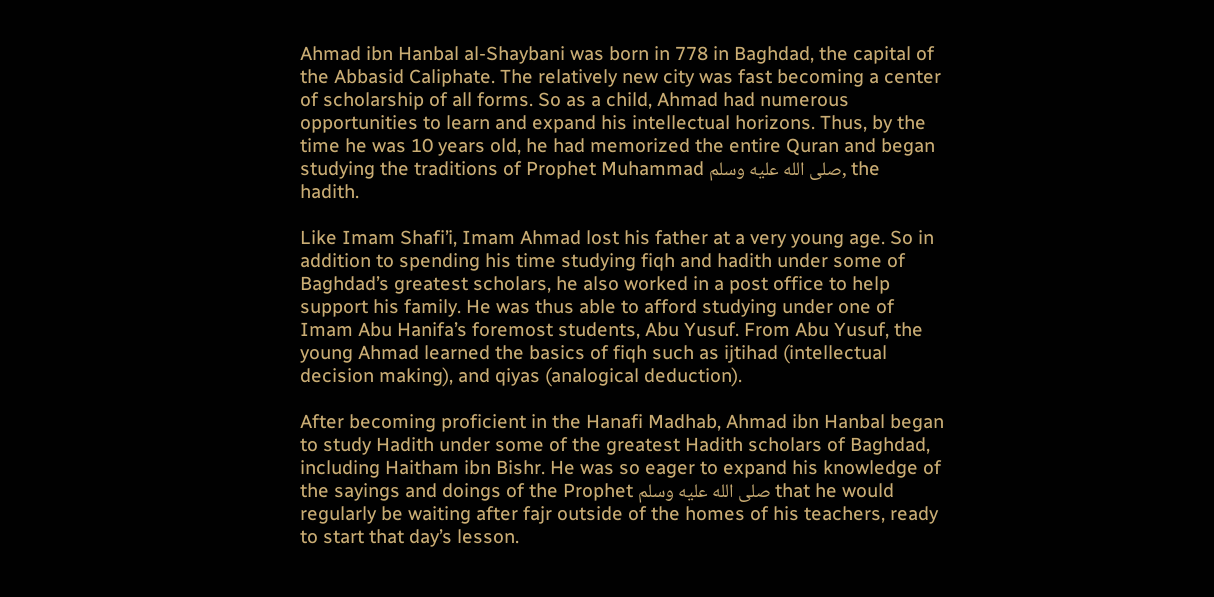Ahmad ibn Hanbal al-Shaybani was born in 778 in Baghdad, the capital of the Abbasid Caliphate. The relatively new city was fast becoming a center of scholarship of all forms. So as a child, Ahmad had numerous opportunities to learn and expand his intellectual horizons. Thus, by the time he was 10 years old, he had memorized the entire Quran and began studying the traditions of Prophet Muhammad صلى الله عليه وسلم, the hadith.

Like Imam Shafi’i, Imam Ahmad lost his father at a very young age. So in addition to spending his time studying fiqh and hadith under some of Baghdad’s greatest scholars, he also worked in a post office to help support his family. He was thus able to afford studying under one of Imam Abu Hanifa’s foremost students, Abu Yusuf. From Abu Yusuf, the young Ahmad learned the basics of fiqh such as ijtihad (intellectual decision making), and qiyas (analogical deduction).

After becoming proficient in the Hanafi Madhab, Ahmad ibn Hanbal began to study Hadith under some of the greatest Hadith scholars of Baghdad, including Haitham ibn Bishr. He was so eager to expand his knowledge of the sayings and doings of the Prophet صلى الله عليه وسلم that he would regularly be waiting after fajr outside of the homes of his teachers, ready to start that day’s lesson.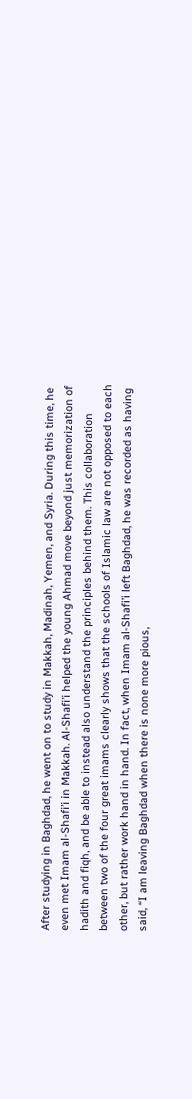After studying in Baghdad, he went on to study in Makkah, Madinah, Yemen, and Syria. During this time, he even met Imam al-Shafi’i in Makkah. Al-Shafi’i helped the young Ahmad move beyond just memorization of hadith and fiqh, and be able to instead also understand the principles behind them. This collaboration between two of the four great imams clearly shows that the schools of Islamic law are not opposed to each other, but rather work hand in hand. In fact, when Imam al-Shafi’i left Baghdad, he was recorded as having said, “I am leaving Baghdad when there is none more pious,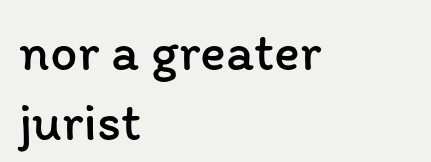nor a greater jurist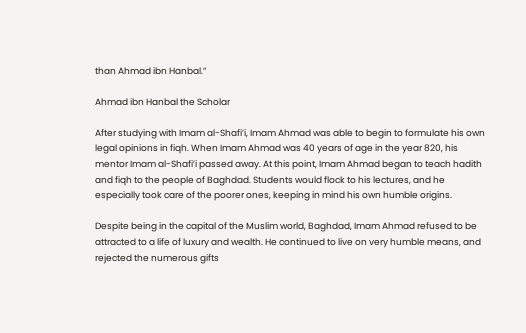than Ahmad ibn Hanbal.”

Ahmad ibn Hanbal the Scholar

After studying with Imam al-Shafi’i, Imam Ahmad was able to begin to formulate his own legal opinions in fiqh. When Imam Ahmad was 40 years of age in the year 820, his mentor Imam al-Shafi’i passed away. At this point, Imam Ahmad began to teach hadith and fiqh to the people of Baghdad. Students would flock to his lectures, and he especially took care of the poorer ones, keeping in mind his own humble origins.

Despite being in the capital of the Muslim world, Baghdad, Imam Ahmad refused to be attracted to a life of luxury and wealth. He continued to live on very humble means, and rejected the numerous gifts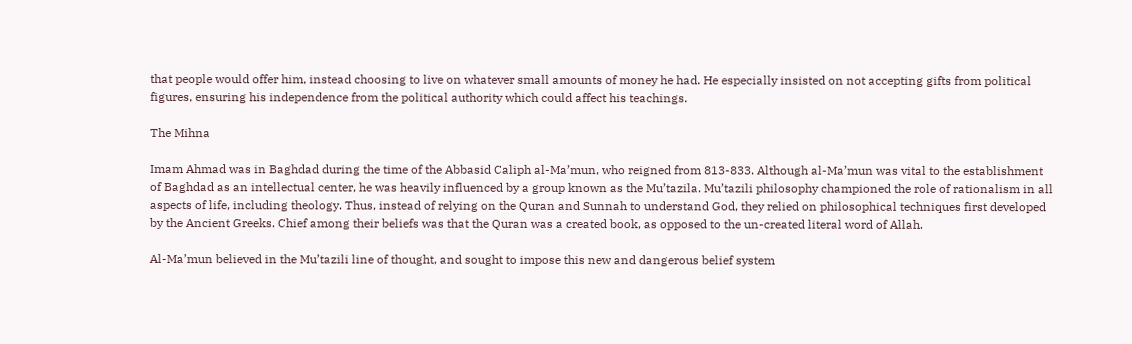that people would offer him, instead choosing to live on whatever small amounts of money he had. He especially insisted on not accepting gifts from political figures, ensuring his independence from the political authority which could affect his teachings.

The Mihna

Imam Ahmad was in Baghdad during the time of the Abbasid Caliph al-Ma’mun, who reigned from 813-833. Although al-Ma’mun was vital to the establishment of Baghdad as an intellectual center, he was heavily influenced by a group known as the Mu’tazila. Mu’tazili philosophy championed the role of rationalism in all aspects of life, including theology. Thus, instead of relying on the Quran and Sunnah to understand God, they relied on philosophical techniques first developed by the Ancient Greeks. Chief among their beliefs was that the Quran was a created book, as opposed to the un-created literal word of Allah.

Al-Ma’mun believed in the Mu’tazili line of thought, and sought to impose this new and dangerous belief system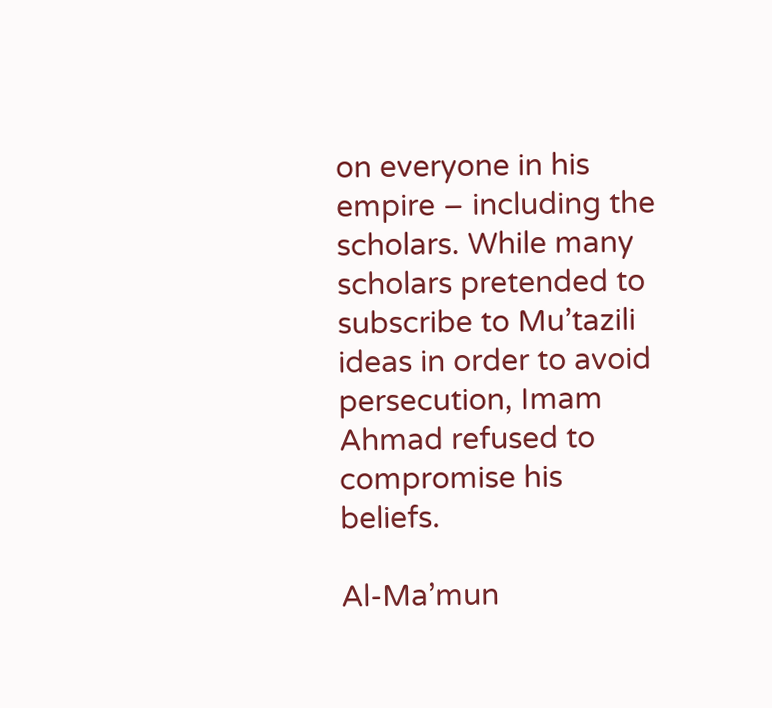on everyone in his empire – including the scholars. While many scholars pretended to subscribe to Mu’tazili ideas in order to avoid persecution, Imam Ahmad refused to compromise his beliefs.

Al-Ma’mun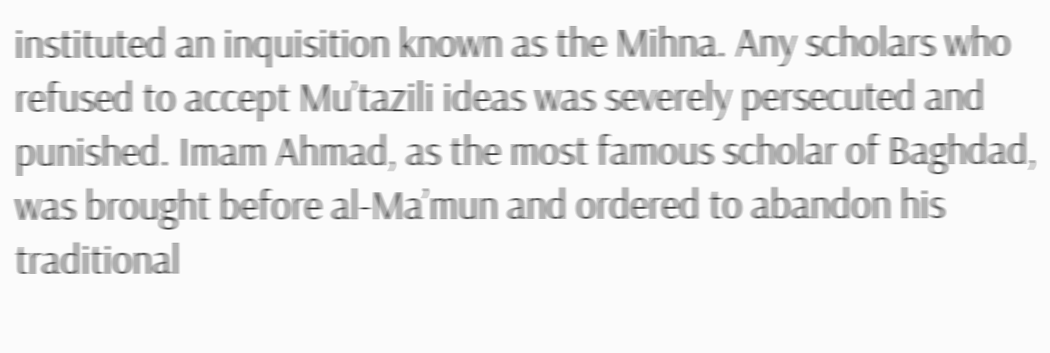instituted an inquisition known as the Mihna. Any scholars who refused to accept Mu’tazili ideas was severely persecuted and punished. Imam Ahmad, as the most famous scholar of Baghdad, was brought before al-Ma’mun and ordered to abandon his traditional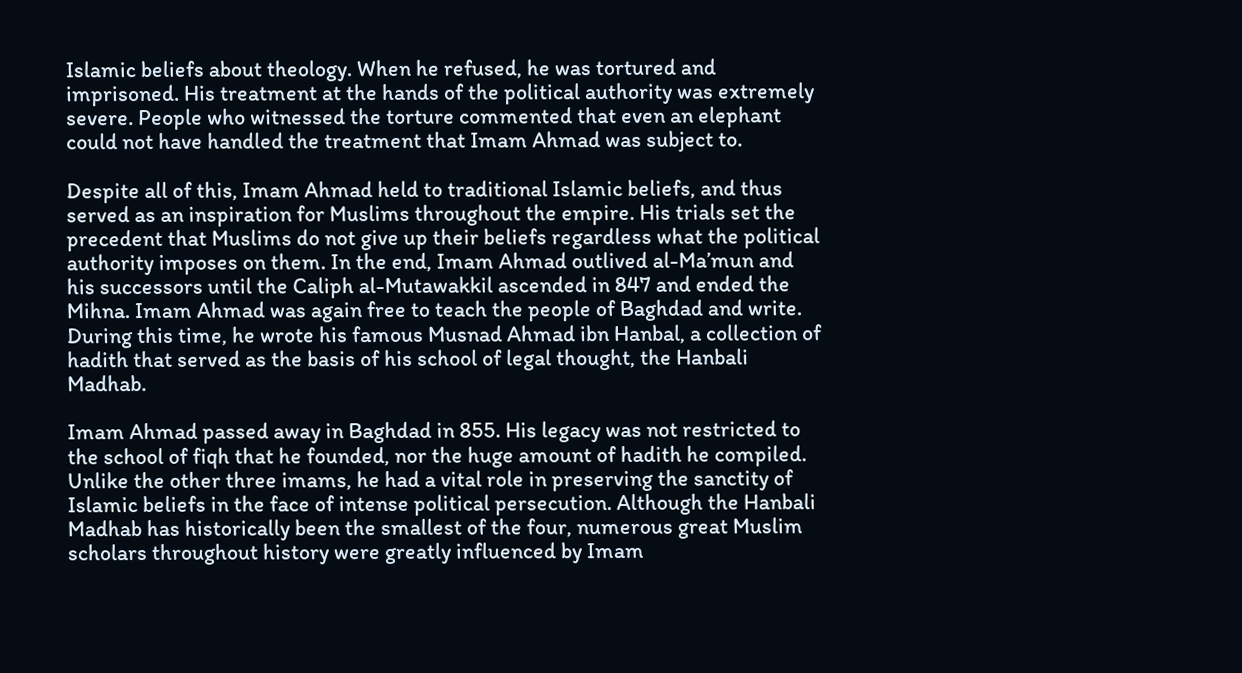Islamic beliefs about theology. When he refused, he was tortured and imprisoned. His treatment at the hands of the political authority was extremely severe. People who witnessed the torture commented that even an elephant could not have handled the treatment that Imam Ahmad was subject to.

Despite all of this, Imam Ahmad held to traditional Islamic beliefs, and thus served as an inspiration for Muslims throughout the empire. His trials set the precedent that Muslims do not give up their beliefs regardless what the political authority imposes on them. In the end, Imam Ahmad outlived al-Ma’mun and his successors until the Caliph al-Mutawakkil ascended in 847 and ended the Mihna. Imam Ahmad was again free to teach the people of Baghdad and write. During this time, he wrote his famous Musnad Ahmad ibn Hanbal, a collection of hadith that served as the basis of his school of legal thought, the Hanbali Madhab.

Imam Ahmad passed away in Baghdad in 855. His legacy was not restricted to the school of fiqh that he founded, nor the huge amount of hadith he compiled. Unlike the other three imams, he had a vital role in preserving the sanctity of Islamic beliefs in the face of intense political persecution. Although the Hanbali Madhab has historically been the smallest of the four, numerous great Muslim scholars throughout history were greatly influenced by Imam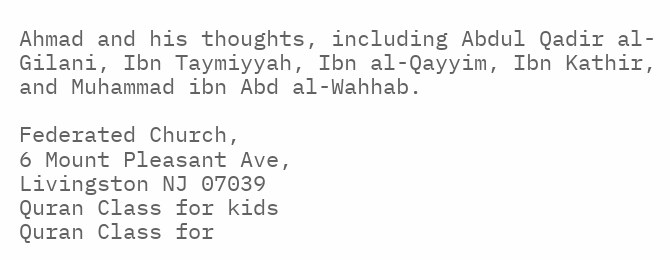Ahmad and his thoughts, including Abdul Qadir al-Gilani, Ibn Taymiyyah, Ibn al-Qayyim, Ibn Kathir, and Muhammad ibn Abd al-Wahhab.

Federated Church,
6 Mount Pleasant Ave,
Livingston NJ 07039
Quran Class for kids
Quran Class for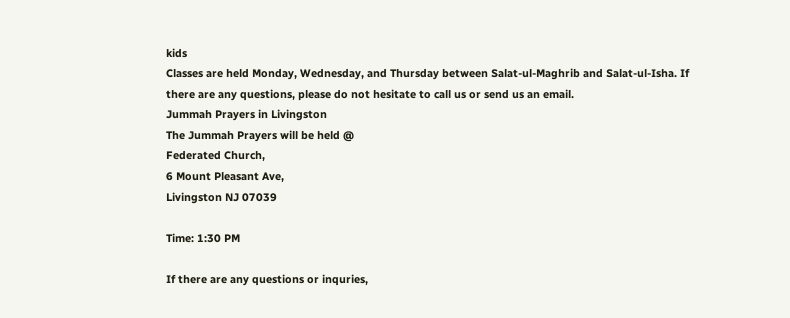kids
Classes are held Monday, Wednesday, and Thursday between Salat-ul-Maghrib and Salat-ul-Isha. If there are any questions, please do not hesitate to call us or send us an email.
Jummah Prayers in Livingston
The Jummah Prayers will be held @
Federated Church,
6 Mount Pleasant Ave,
Livingston NJ 07039

Time: 1:30 PM

If there are any questions or inquries,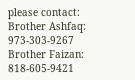please contact:
Brother Ashfaq: 973-303-9267
Brother Faizan: 818-605-9421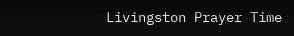Livingston Prayer Time